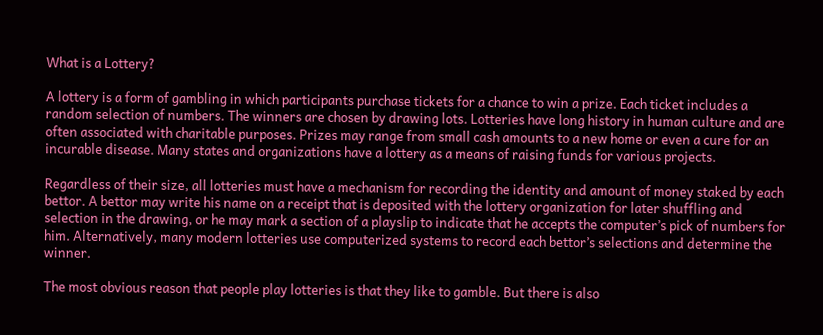What is a Lottery?

A lottery is a form of gambling in which participants purchase tickets for a chance to win a prize. Each ticket includes a random selection of numbers. The winners are chosen by drawing lots. Lotteries have long history in human culture and are often associated with charitable purposes. Prizes may range from small cash amounts to a new home or even a cure for an incurable disease. Many states and organizations have a lottery as a means of raising funds for various projects.

Regardless of their size, all lotteries must have a mechanism for recording the identity and amount of money staked by each bettor. A bettor may write his name on a receipt that is deposited with the lottery organization for later shuffling and selection in the drawing, or he may mark a section of a playslip to indicate that he accepts the computer’s pick of numbers for him. Alternatively, many modern lotteries use computerized systems to record each bettor’s selections and determine the winner.

The most obvious reason that people play lotteries is that they like to gamble. But there is also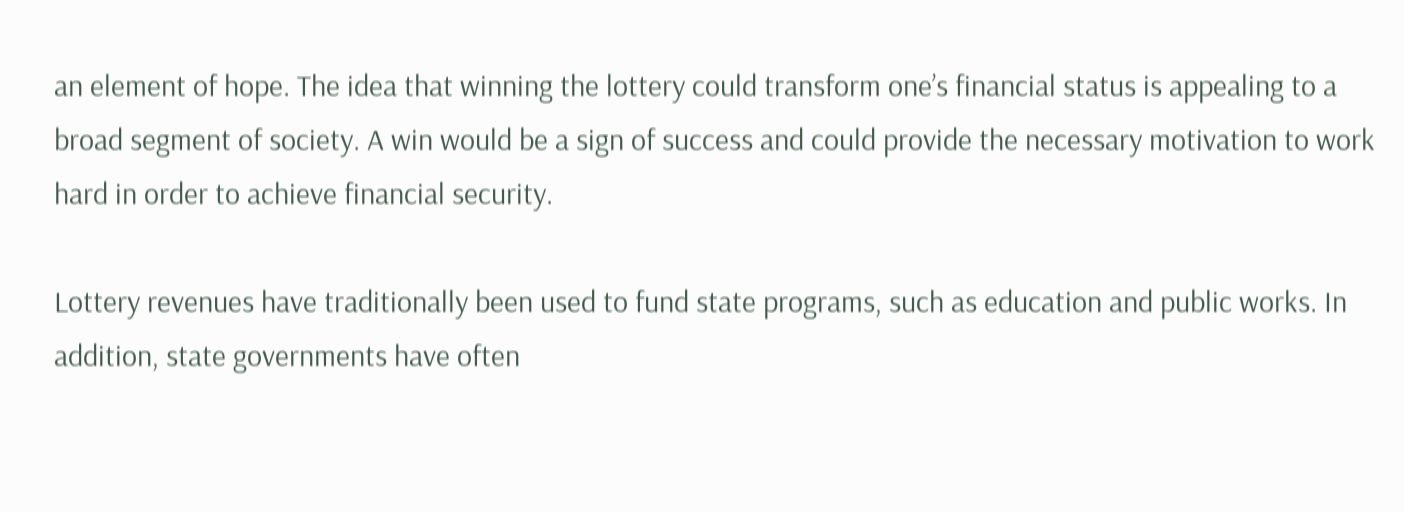an element of hope. The idea that winning the lottery could transform one’s financial status is appealing to a broad segment of society. A win would be a sign of success and could provide the necessary motivation to work hard in order to achieve financial security.

Lottery revenues have traditionally been used to fund state programs, such as education and public works. In addition, state governments have often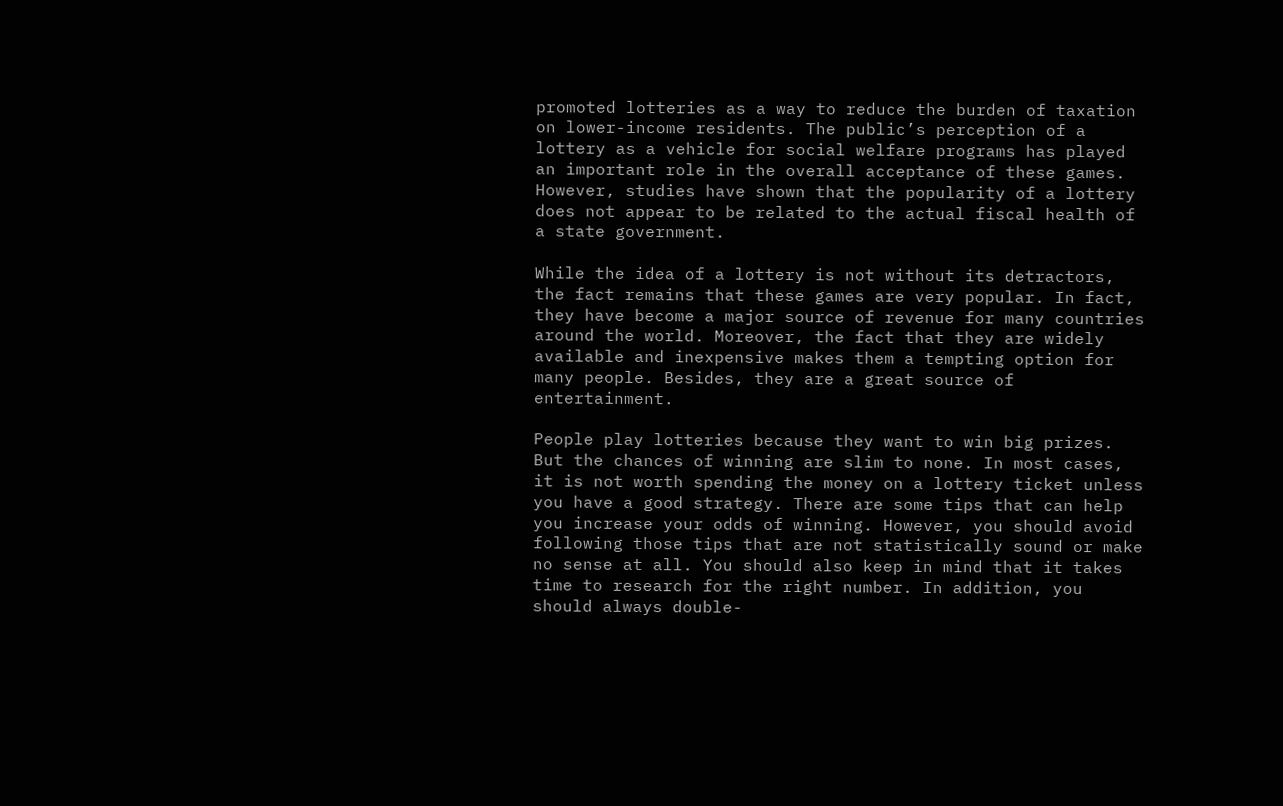promoted lotteries as a way to reduce the burden of taxation on lower-income residents. The public’s perception of a lottery as a vehicle for social welfare programs has played an important role in the overall acceptance of these games. However, studies have shown that the popularity of a lottery does not appear to be related to the actual fiscal health of a state government.

While the idea of a lottery is not without its detractors, the fact remains that these games are very popular. In fact, they have become a major source of revenue for many countries around the world. Moreover, the fact that they are widely available and inexpensive makes them a tempting option for many people. Besides, they are a great source of entertainment.

People play lotteries because they want to win big prizes. But the chances of winning are slim to none. In most cases, it is not worth spending the money on a lottery ticket unless you have a good strategy. There are some tips that can help you increase your odds of winning. However, you should avoid following those tips that are not statistically sound or make no sense at all. You should also keep in mind that it takes time to research for the right number. In addition, you should always double-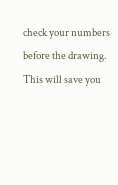check your numbers before the drawing. This will save you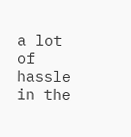a lot of hassle in the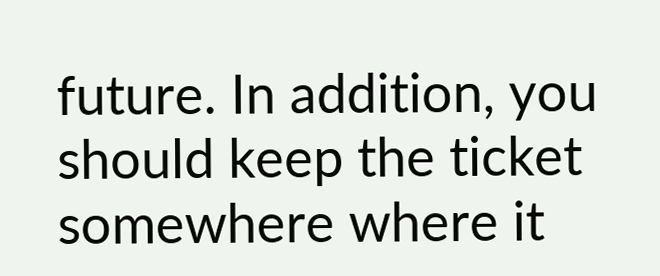future. In addition, you should keep the ticket somewhere where it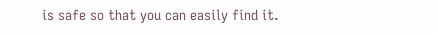is safe so that you can easily find it.